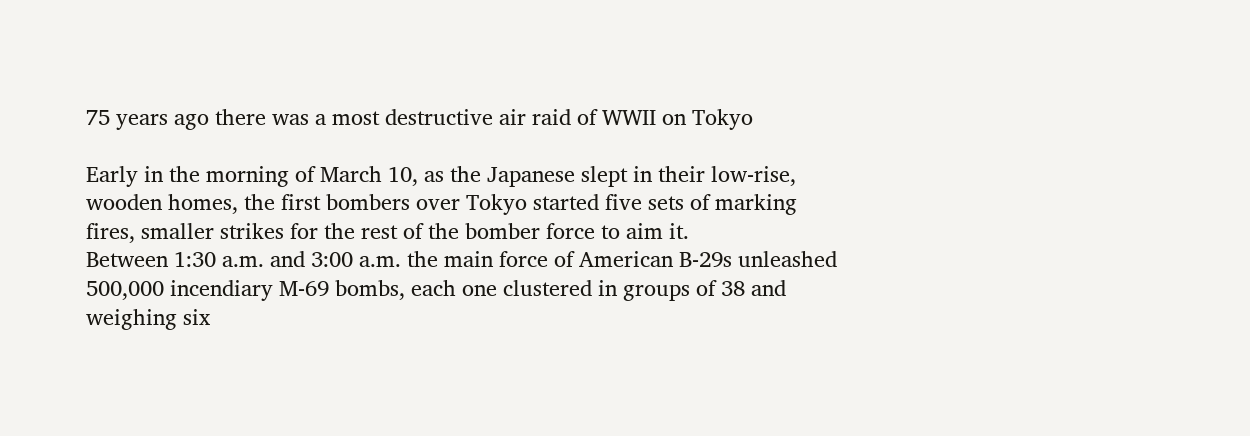75 years ago there was a most destructive air raid of WWII on Tokyo

Early in the morning of March 10, as the Japanese slept in their low-rise, wooden homes, the first bombers over Tokyo started five sets of marking fires, smaller strikes for the rest of the bomber force to aim it.
Between 1:30 a.m. and 3:00 a.m. the main force of American B-29s unleashed 500,000 incendiary M-69 bombs, each one clustered in groups of 38 and weighing six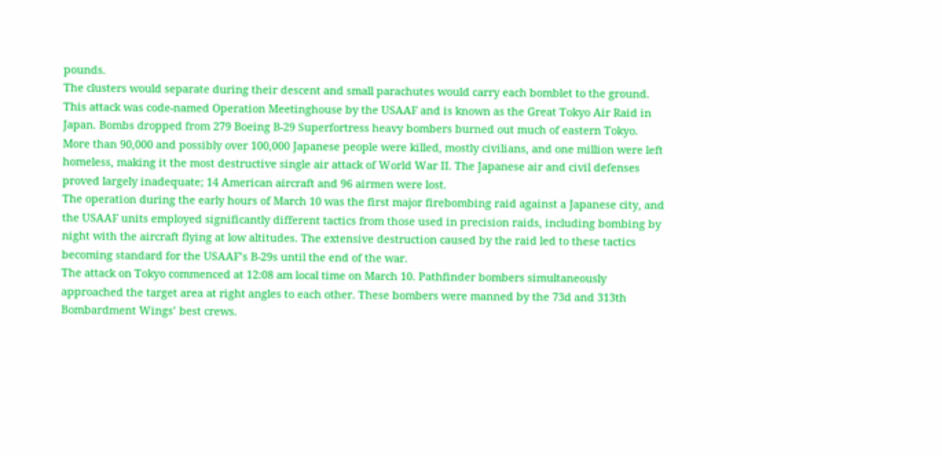pounds.
The clusters would separate during their descent and small parachutes would carry each bomblet to the ground.
This attack was code-named Operation Meetinghouse by the USAAF and is known as the Great Tokyo Air Raid in Japan. Bombs dropped from 279 Boeing B-29 Superfortress heavy bombers burned out much of eastern Tokyo.
More than 90,000 and possibly over 100,000 Japanese people were killed, mostly civilians, and one million were left homeless, making it the most destructive single air attack of World War II. The Japanese air and civil defenses proved largely inadequate; 14 American aircraft and 96 airmen were lost.
The operation during the early hours of March 10 was the first major firebombing raid against a Japanese city, and the USAAF units employed significantly different tactics from those used in precision raids, including bombing by night with the aircraft flying at low altitudes. The extensive destruction caused by the raid led to these tactics becoming standard for the USAAF’s B-29s until the end of the war.
The attack on Tokyo commenced at 12:08 am local time on March 10. Pathfinder bombers simultaneously approached the target area at right angles to each other. These bombers were manned by the 73d and 313th Bombardment Wings’ best crews.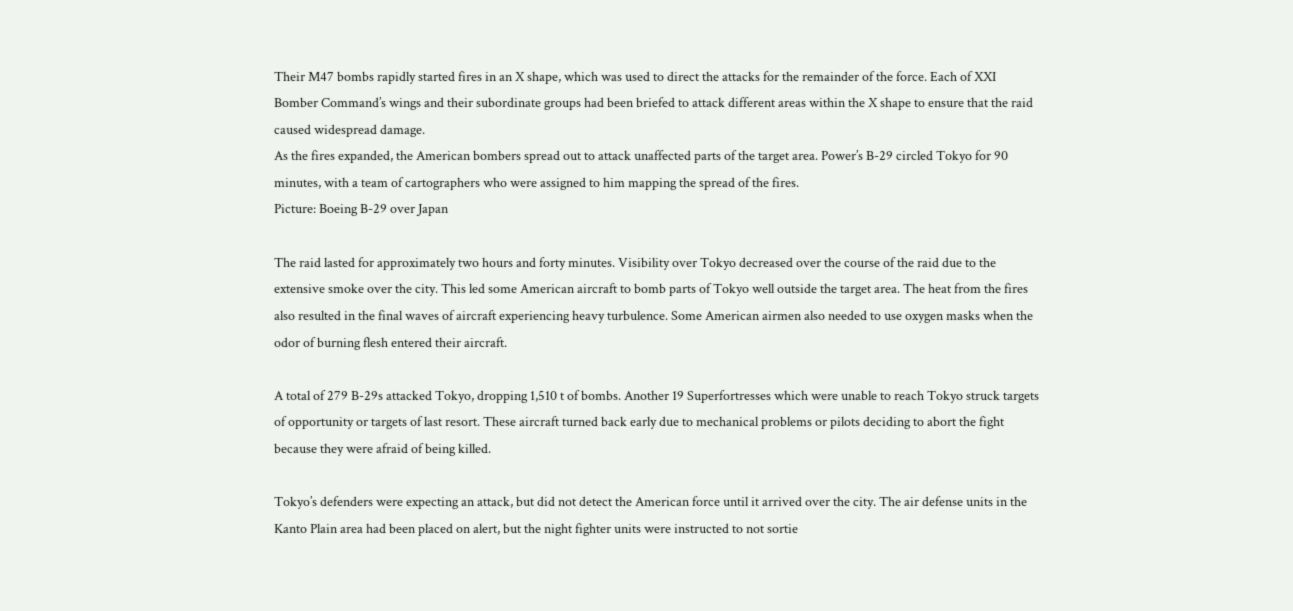Their M47 bombs rapidly started fires in an X shape, which was used to direct the attacks for the remainder of the force. Each of XXI Bomber Command’s wings and their subordinate groups had been briefed to attack different areas within the X shape to ensure that the raid caused widespread damage.
As the fires expanded, the American bombers spread out to attack unaffected parts of the target area. Power’s B-29 circled Tokyo for 90 minutes, with a team of cartographers who were assigned to him mapping the spread of the fires.
Picture: Boeing B-29 over Japan

The raid lasted for approximately two hours and forty minutes. Visibility over Tokyo decreased over the course of the raid due to the extensive smoke over the city. This led some American aircraft to bomb parts of Tokyo well outside the target area. The heat from the fires also resulted in the final waves of aircraft experiencing heavy turbulence. Some American airmen also needed to use oxygen masks when the odor of burning flesh entered their aircraft.

A total of 279 B-29s attacked Tokyo, dropping 1,510 t of bombs. Another 19 Superfortresses which were unable to reach Tokyo struck targets of opportunity or targets of last resort. These aircraft turned back early due to mechanical problems or pilots deciding to abort the fight because they were afraid of being killed.

Tokyo’s defenders were expecting an attack, but did not detect the American force until it arrived over the city. The air defense units in the Kanto Plain area had been placed on alert, but the night fighter units were instructed to not sortie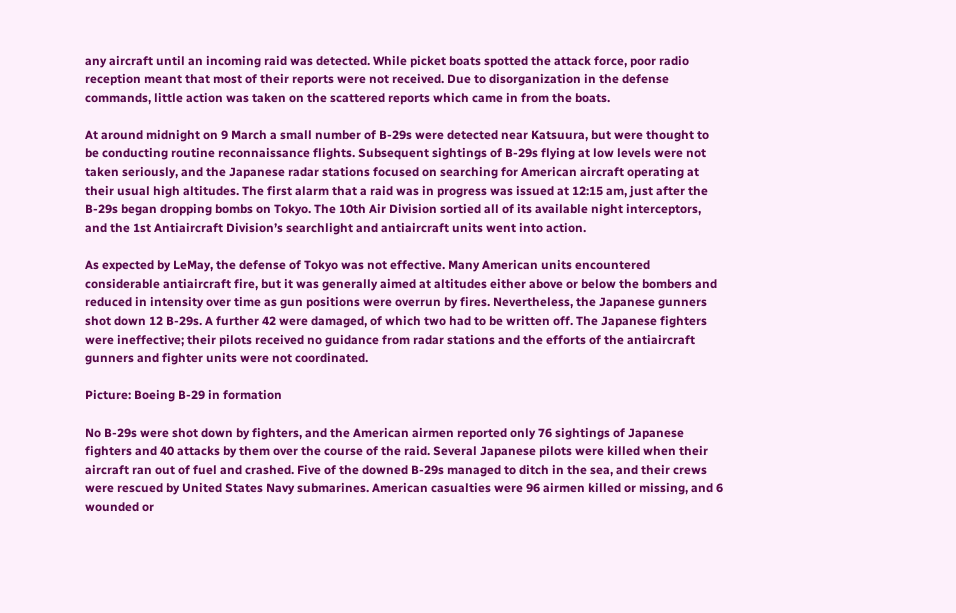any aircraft until an incoming raid was detected. While picket boats spotted the attack force, poor radio reception meant that most of their reports were not received. Due to disorganization in the defense commands, little action was taken on the scattered reports which came in from the boats.

At around midnight on 9 March a small number of B-29s were detected near Katsuura, but were thought to be conducting routine reconnaissance flights. Subsequent sightings of B-29s flying at low levels were not taken seriously, and the Japanese radar stations focused on searching for American aircraft operating at their usual high altitudes. The first alarm that a raid was in progress was issued at 12:15 am, just after the B-29s began dropping bombs on Tokyo. The 10th Air Division sortied all of its available night interceptors, and the 1st Antiaircraft Division’s searchlight and antiaircraft units went into action.

As expected by LeMay, the defense of Tokyo was not effective. Many American units encountered considerable antiaircraft fire, but it was generally aimed at altitudes either above or below the bombers and reduced in intensity over time as gun positions were overrun by fires. Nevertheless, the Japanese gunners shot down 12 B-29s. A further 42 were damaged, of which two had to be written off. The Japanese fighters were ineffective; their pilots received no guidance from radar stations and the efforts of the antiaircraft gunners and fighter units were not coordinated.

Picture: Boeing B-29 in formation

No B-29s were shot down by fighters, and the American airmen reported only 76 sightings of Japanese fighters and 40 attacks by them over the course of the raid. Several Japanese pilots were killed when their aircraft ran out of fuel and crashed. Five of the downed B-29s managed to ditch in the sea, and their crews were rescued by United States Navy submarines. American casualties were 96 airmen killed or missing, and 6 wounded or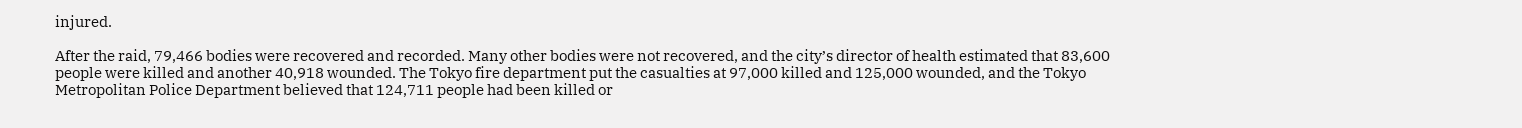injured.

After the raid, 79,466 bodies were recovered and recorded. Many other bodies were not recovered, and the city’s director of health estimated that 83,600 people were killed and another 40,918 wounded. The Tokyo fire department put the casualties at 97,000 killed and 125,000 wounded, and the Tokyo Metropolitan Police Department believed that 124,711 people had been killed or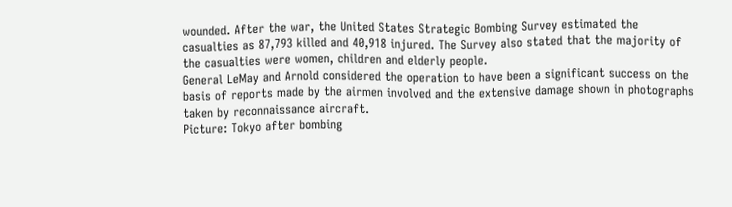wounded. After the war, the United States Strategic Bombing Survey estimated the casualties as 87,793 killed and 40,918 injured. The Survey also stated that the majority of the casualties were women, children and elderly people.
General LeMay and Arnold considered the operation to have been a significant success on the basis of reports made by the airmen involved and the extensive damage shown in photographs taken by reconnaissance aircraft.
Picture: Tokyo after bombing